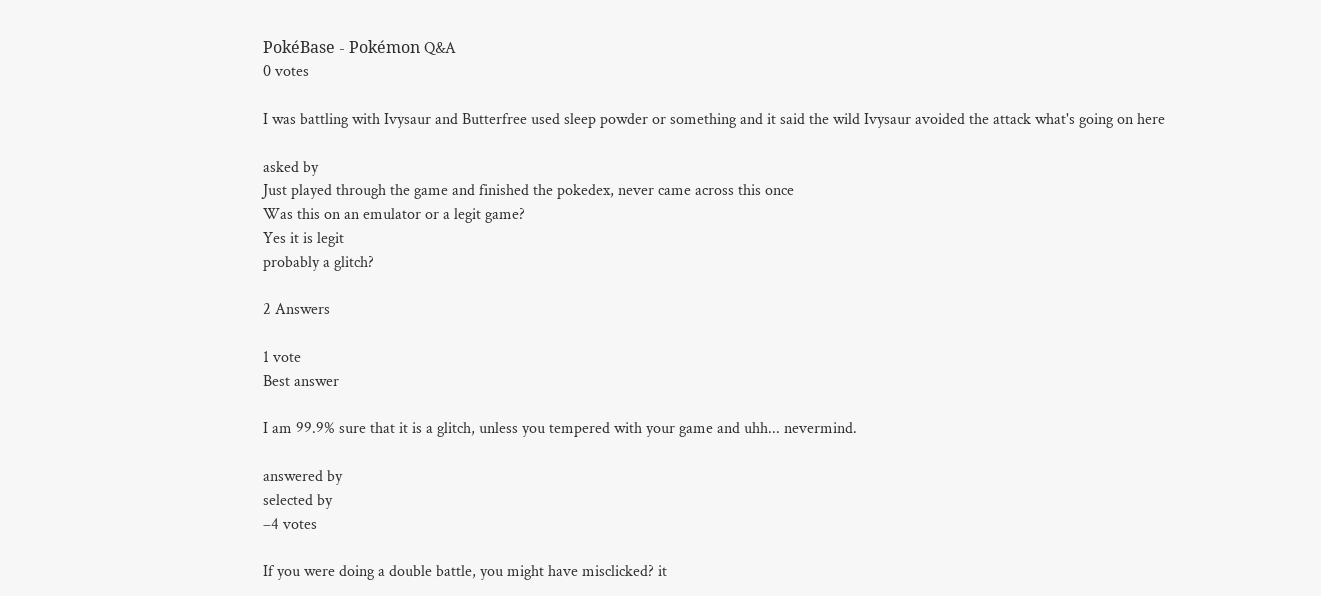PokéBase - Pokémon Q&A
0 votes

I was battling with Ivysaur and Butterfree used sleep powder or something and it said the wild Ivysaur avoided the attack what's going on here

asked by
Just played through the game and finished the pokedex, never came across this once
Was this on an emulator or a legit game?
Yes it is legit
probably a glitch?

2 Answers

1 vote
Best answer

I am 99.9% sure that it is a glitch, unless you tempered with your game and uhh... nevermind.

answered by
selected by
–4 votes

If you were doing a double battle, you might have misclicked? it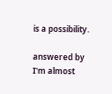is a possibility.

answered by
I'm almost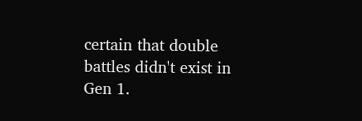certain that double battles didn't exist in Gen 1.